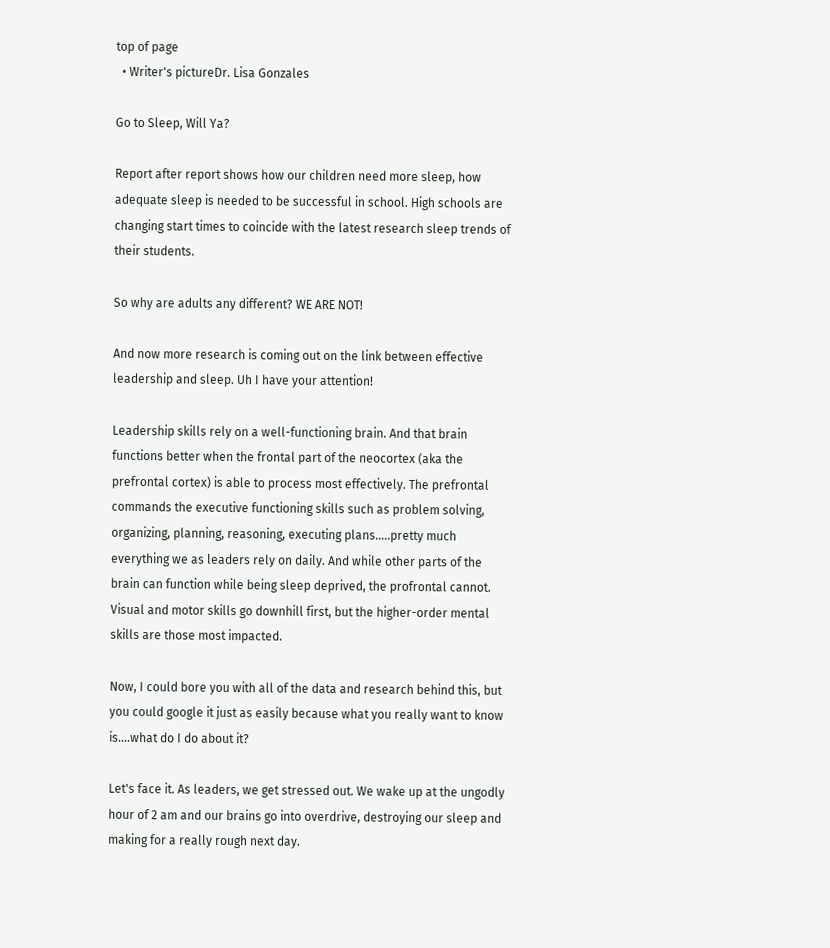top of page
  • Writer's pictureDr. Lisa Gonzales

Go to Sleep, Will Ya?

Report after report shows how our children need more sleep, how adequate sleep is needed to be successful in school. High schools are changing start times to coincide with the latest research sleep trends of their students.

So why are adults any different? WE ARE NOT!

And now more research is coming out on the link between effective leadership and sleep. Uh I have your attention!

Leadership skills rely on a well-functioning brain. And that brain functions better when the frontal part of the neocortex (aka the prefrontal cortex) is able to process most effectively. The prefrontal commands the executive functioning skills such as problem solving, organizing, planning, reasoning, executing plans.....pretty much everything we as leaders rely on daily. And while other parts of the brain can function while being sleep deprived, the profrontal cannot. Visual and motor skills go downhill first, but the higher-order mental skills are those most impacted.

Now, I could bore you with all of the data and research behind this, but you could google it just as easily because what you really want to know is....what do I do about it?

Let's face it. As leaders, we get stressed out. We wake up at the ungodly hour of 2 am and our brains go into overdrive, destroying our sleep and making for a really rough next day.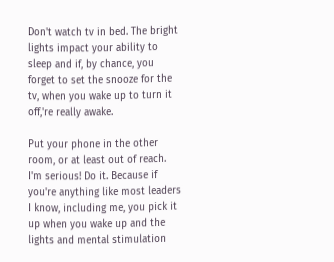Don't watch tv in bed. The bright lights impact your ability to sleep and if, by chance, you forget to set the snooze for the tv, when you wake up to turn it off,'re really awake.

Put your phone in the other room, or at least out of reach. I'm serious! Do it. Because if you're anything like most leaders I know, including me, you pick it up when you wake up and the lights and mental stimulation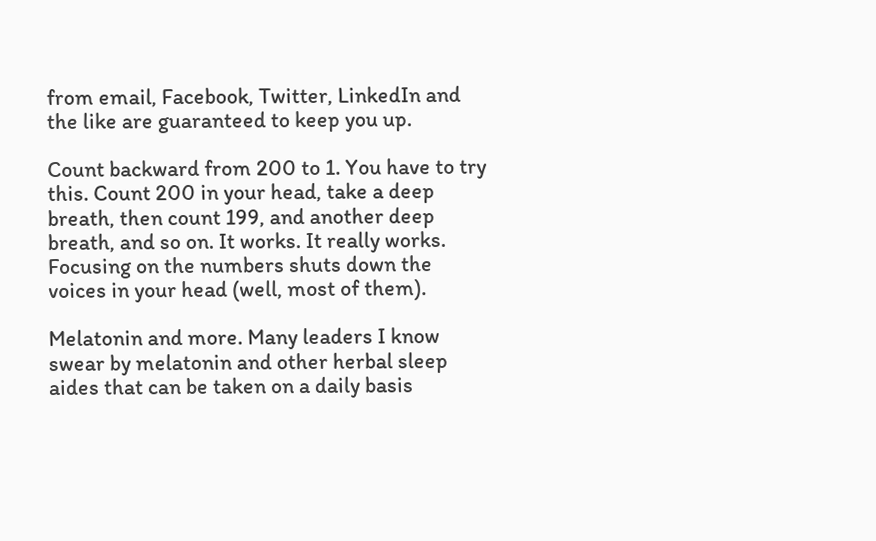from email, Facebook, Twitter, LinkedIn and the like are guaranteed to keep you up.

Count backward from 200 to 1. You have to try this. Count 200 in your head, take a deep breath, then count 199, and another deep breath, and so on. It works. It really works. Focusing on the numbers shuts down the voices in your head (well, most of them).

Melatonin and more. Many leaders I know swear by melatonin and other herbal sleep aides that can be taken on a daily basis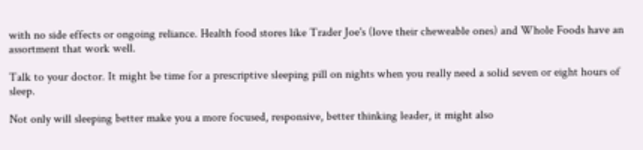with no side effects or ongoing reliance. Health food stores like Trader Joe's (love their cheweable ones) and Whole Foods have an assortment that work well.

Talk to your doctor. It might be time for a prescriptive sleeping pill on nights when you really need a solid seven or eight hours of sleep.

Not only will sleeping better make you a more focused, responsive, better thinking leader, it might also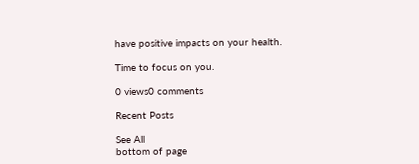have positive impacts on your health.

Time to focus on you.

0 views0 comments

Recent Posts

See All
bottom of page